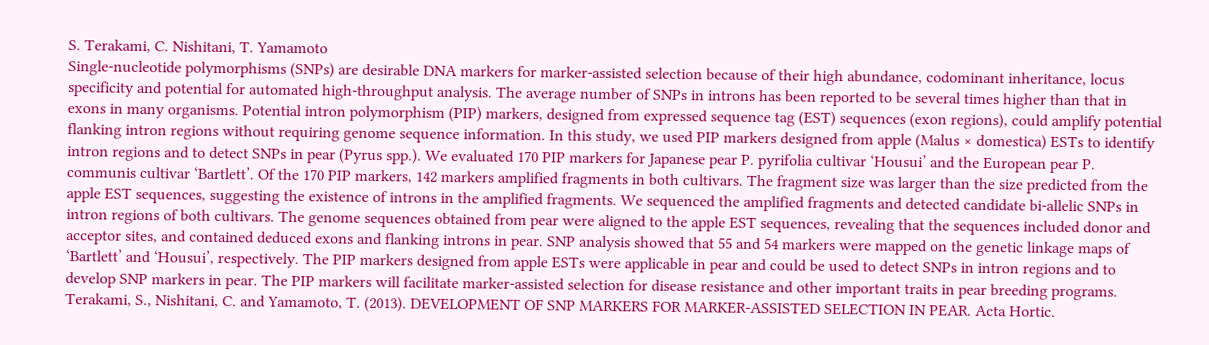S. Terakami, C. Nishitani, T. Yamamoto
Single-nucleotide polymorphisms (SNPs) are desirable DNA markers for marker-assisted selection because of their high abundance, codominant inheritance, locus specificity and potential for automated high-throughput analysis. The average number of SNPs in introns has been reported to be several times higher than that in exons in many organisms. Potential intron polymorphism (PIP) markers, designed from expressed sequence tag (EST) sequences (exon regions), could amplify potential flanking intron regions without requiring genome sequence information. In this study, we used PIP markers designed from apple (Malus × domestica) ESTs to identify intron regions and to detect SNPs in pear (Pyrus spp.). We evaluated 170 PIP markers for Japanese pear P. pyrifolia cultivar ‘Housui’ and the European pear P. communis cultivar ‘Bartlett’. Of the 170 PIP markers, 142 markers amplified fragments in both cultivars. The fragment size was larger than the size predicted from the apple EST sequences, suggesting the existence of introns in the amplified fragments. We sequenced the amplified fragments and detected candidate bi-allelic SNPs in intron regions of both cultivars. The genome sequences obtained from pear were aligned to the apple EST sequences, revealing that the sequences included donor and acceptor sites, and contained deduced exons and flanking introns in pear. SNP analysis showed that 55 and 54 markers were mapped on the genetic linkage maps of ‘Bartlett’ and ‘Housui’, respectively. The PIP markers designed from apple ESTs were applicable in pear and could be used to detect SNPs in intron regions and to develop SNP markers in pear. The PIP markers will facilitate marker-assisted selection for disease resistance and other important traits in pear breeding programs.
Terakami, S., Nishitani, C. and Yamamoto, T. (2013). DEVELOPMENT OF SNP MARKERS FOR MARKER-ASSISTED SELECTION IN PEAR. Acta Hortic.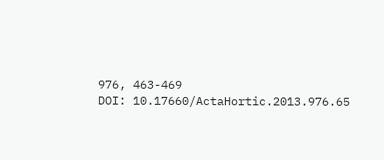976, 463-469
DOI: 10.17660/ActaHortic.2013.976.65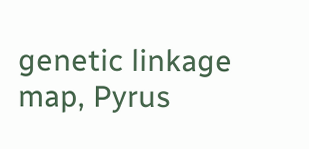genetic linkage map, Pyrus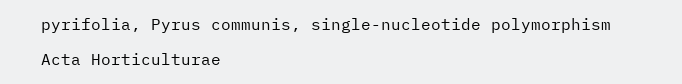pyrifolia, Pyrus communis, single-nucleotide polymorphism

Acta Horticulturae